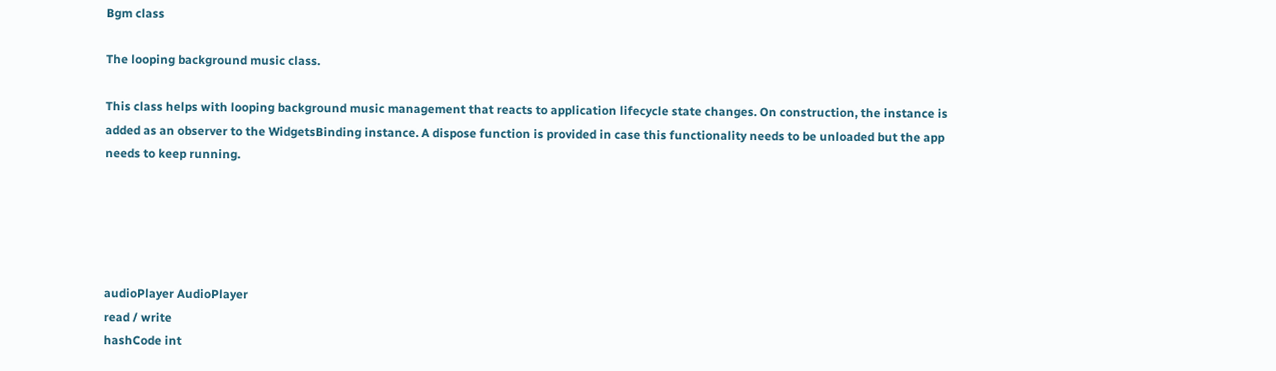Bgm class

The looping background music class.

This class helps with looping background music management that reacts to application lifecycle state changes. On construction, the instance is added as an observer to the WidgetsBinding instance. A dispose function is provided in case this functionality needs to be unloaded but the app needs to keep running.





audioPlayer AudioPlayer
read / write
hashCode int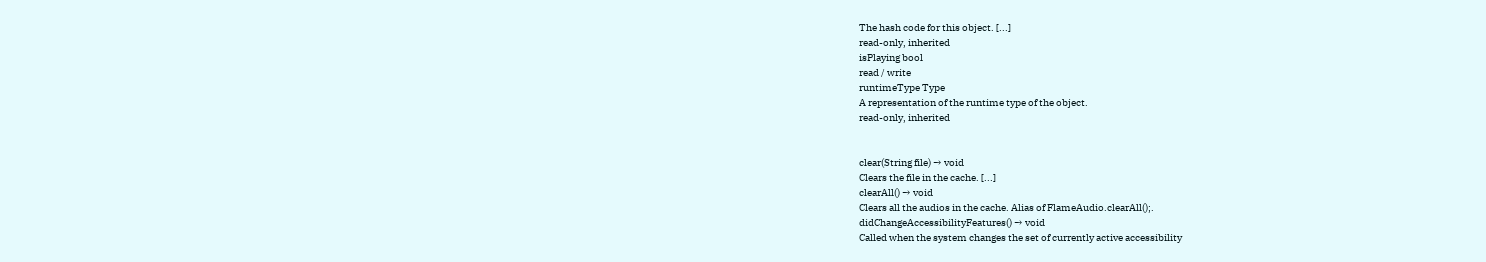The hash code for this object. [...]
read-only, inherited
isPlaying bool
read / write
runtimeType Type
A representation of the runtime type of the object.
read-only, inherited


clear(String file) → void
Clears the file in the cache. [...]
clearAll() → void
Clears all the audios in the cache. Alias of FlameAudio.clearAll();.
didChangeAccessibilityFeatures() → void
Called when the system changes the set of currently active accessibility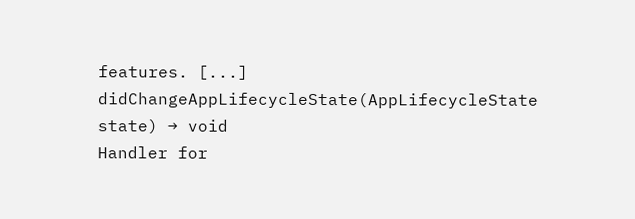features. [...]
didChangeAppLifecycleState(AppLifecycleState state) → void
Handler for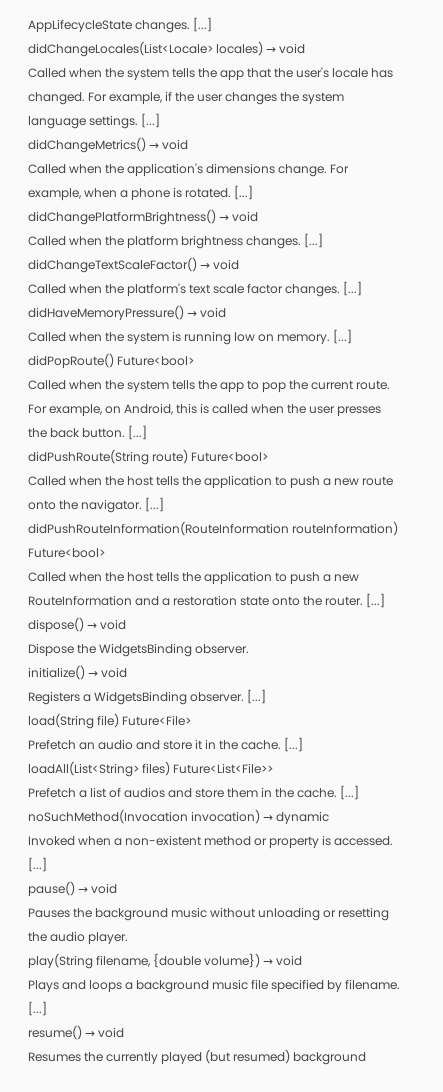AppLifecycleState changes. [...]
didChangeLocales(List<Locale> locales) → void
Called when the system tells the app that the user's locale has changed. For example, if the user changes the system language settings. [...]
didChangeMetrics() → void
Called when the application's dimensions change. For example, when a phone is rotated. [...]
didChangePlatformBrightness() → void
Called when the platform brightness changes. [...]
didChangeTextScaleFactor() → void
Called when the platform's text scale factor changes. [...]
didHaveMemoryPressure() → void
Called when the system is running low on memory. [...]
didPopRoute() Future<bool>
Called when the system tells the app to pop the current route. For example, on Android, this is called when the user presses the back button. [...]
didPushRoute(String route) Future<bool>
Called when the host tells the application to push a new route onto the navigator. [...]
didPushRouteInformation(RouteInformation routeInformation) Future<bool>
Called when the host tells the application to push a new RouteInformation and a restoration state onto the router. [...]
dispose() → void
Dispose the WidgetsBinding observer.
initialize() → void
Registers a WidgetsBinding observer. [...]
load(String file) Future<File>
Prefetch an audio and store it in the cache. [...]
loadAll(List<String> files) Future<List<File>>
Prefetch a list of audios and store them in the cache. [...]
noSuchMethod(Invocation invocation) → dynamic
Invoked when a non-existent method or property is accessed. [...]
pause() → void
Pauses the background music without unloading or resetting the audio player.
play(String filename, {double volume}) → void
Plays and loops a background music file specified by filename. [...]
resume() → void
Resumes the currently played (but resumed) background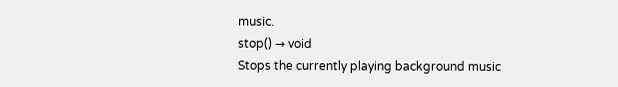music.
stop() → void
Stops the currently playing background music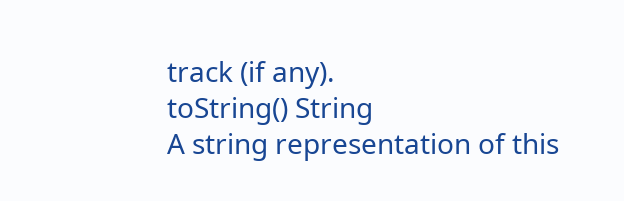track (if any).
toString() String
A string representation of this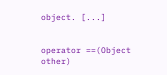object. [...]


operator ==(Object other)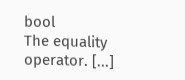bool
The equality operator. [...]